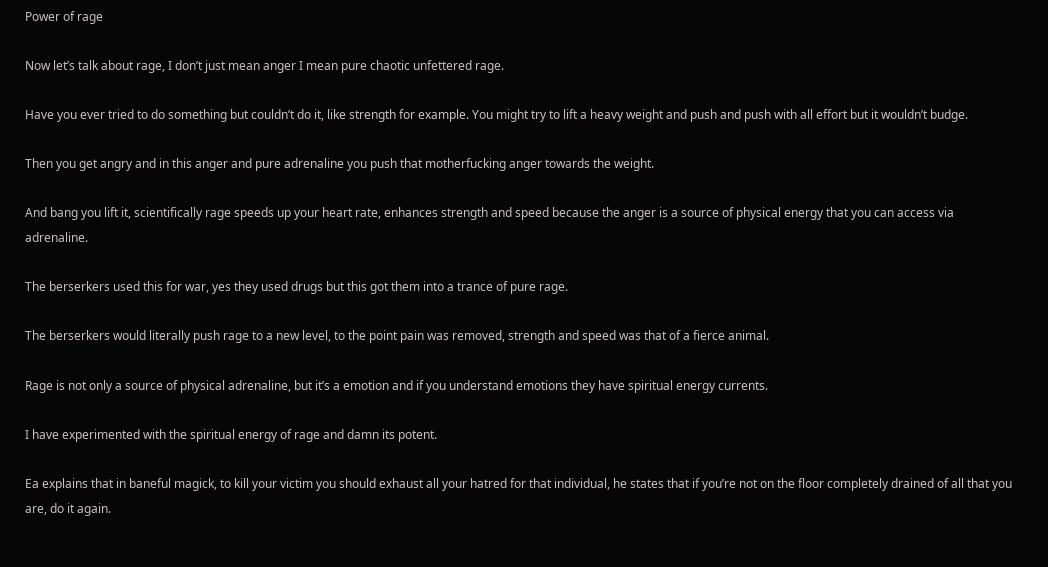Power of rage

Now let’s talk about rage, I don’t just mean anger I mean pure chaotic unfettered rage.

Have you ever tried to do something but couldn’t do it, like strength for example. You might try to lift a heavy weight and push and push with all effort but it wouldn’t budge.

Then you get angry and in this anger and pure adrenaline you push that motherfucking anger towards the weight.

And bang you lift it, scientifically rage speeds up your heart rate, enhances strength and speed because the anger is a source of physical energy that you can access via adrenaline.

The berserkers used this for war, yes they used drugs but this got them into a trance of pure rage.

The berserkers would literally push rage to a new level, to the point pain was removed, strength and speed was that of a fierce animal.

Rage is not only a source of physical adrenaline, but it’s a emotion and if you understand emotions they have spiritual energy currents.

I have experimented with the spiritual energy of rage and damn its potent.

Ea explains that in baneful magick, to kill your victim you should exhaust all your hatred for that individual, he states that if you’re not on the floor completely drained of all that you are, do it again.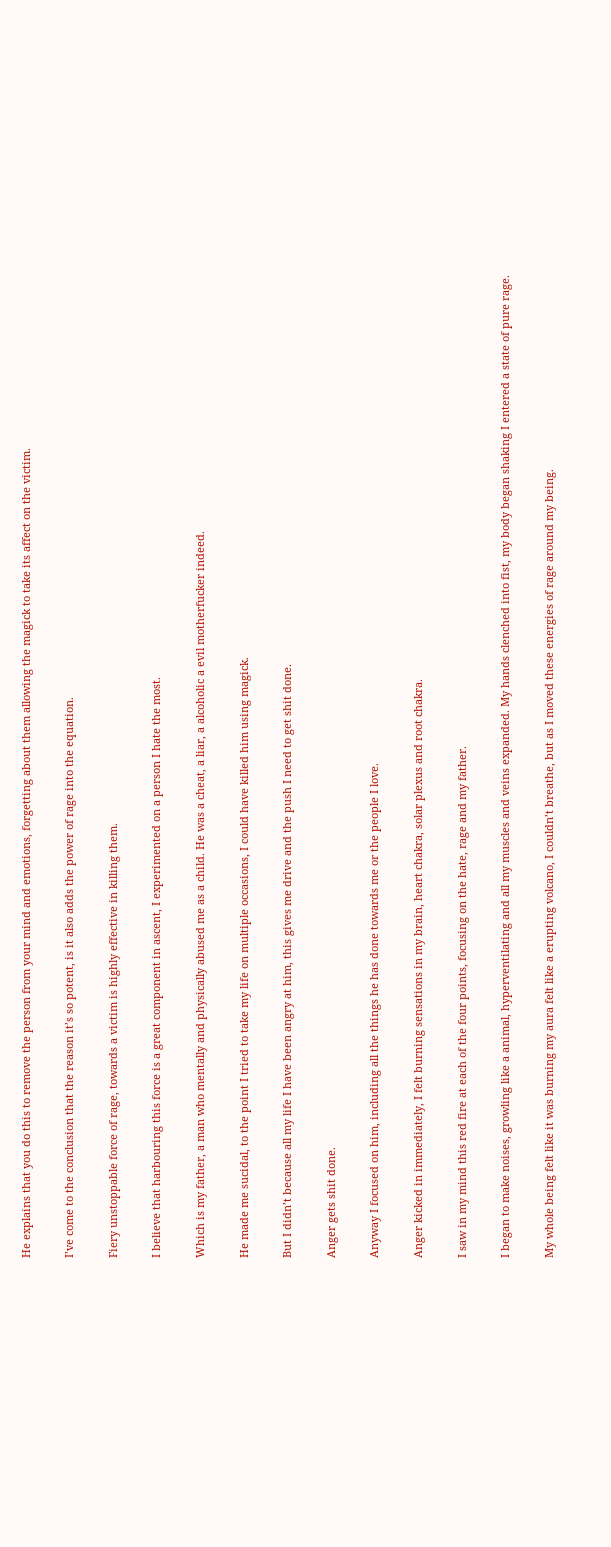He explains that you do this to remove the person from your mind and emotions, forgetting about them allowing the magick to take its affect on the victim.

I’ve come to the conclusion that the reason it’s so potent, is it also adds the power of rage into the equation.

Fiery unstoppable force of rage, towards a victim is highly effective in killing them.

I believe that harbouring this force is a great component in ascent, I experimented on a person I hate the most.

Which is my father, a man who mentally and physically abused me as a child. He was a cheat, a liar, a alcoholic a evil motherfucker indeed.

He made me sucidal, to the point I tried to take my life on multiple occasions, I could have killed him using magick.

But I didn’t because all my life I have been angry at him, this gives me drive and the push I need to get shit done.

Anger gets shit done.

Anyway I focused on him, including all the things he has done towards me or the people I love.

Anger kicked in immediately, I felt burning sensations in my brain, heart chakra, solar plexus and root chakra.

I saw in my mind this red fire at each of the four points, focusing on the hate, rage and my father.

I began to make noises, growling like a animal, hyperventilating and all my muscles and veins expanded. My hands clenched into fist, my body began shaking I entered a state of pure rage.

My whole being felt like it was burning my aura felt like a erupting volcano, I couldn’t breathe, but as I moved these energies of rage around my being.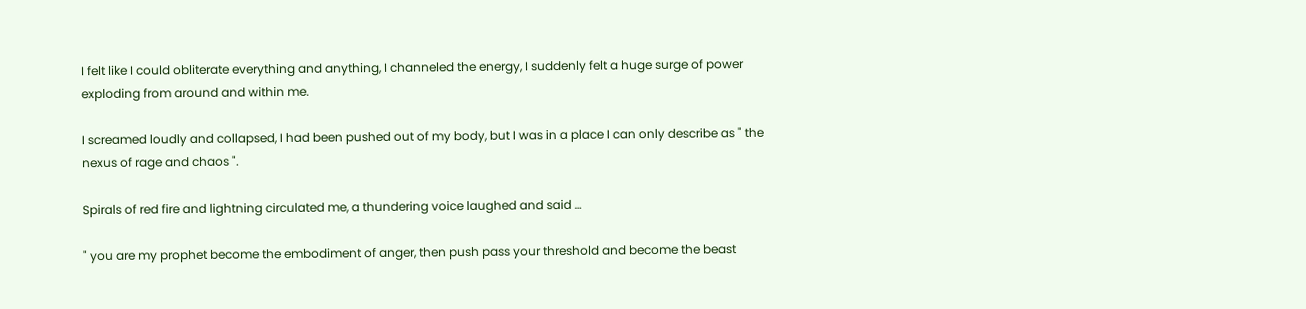I felt like I could obliterate everything and anything, I channeled the energy, I suddenly felt a huge surge of power exploding from around and within me.

I screamed loudly and collapsed, I had been pushed out of my body, but I was in a place I can only describe as " the nexus of rage and chaos ".

Spirals of red fire and lightning circulated me, a thundering voice laughed and said …

" you are my prophet become the embodiment of anger, then push pass your threshold and become the beast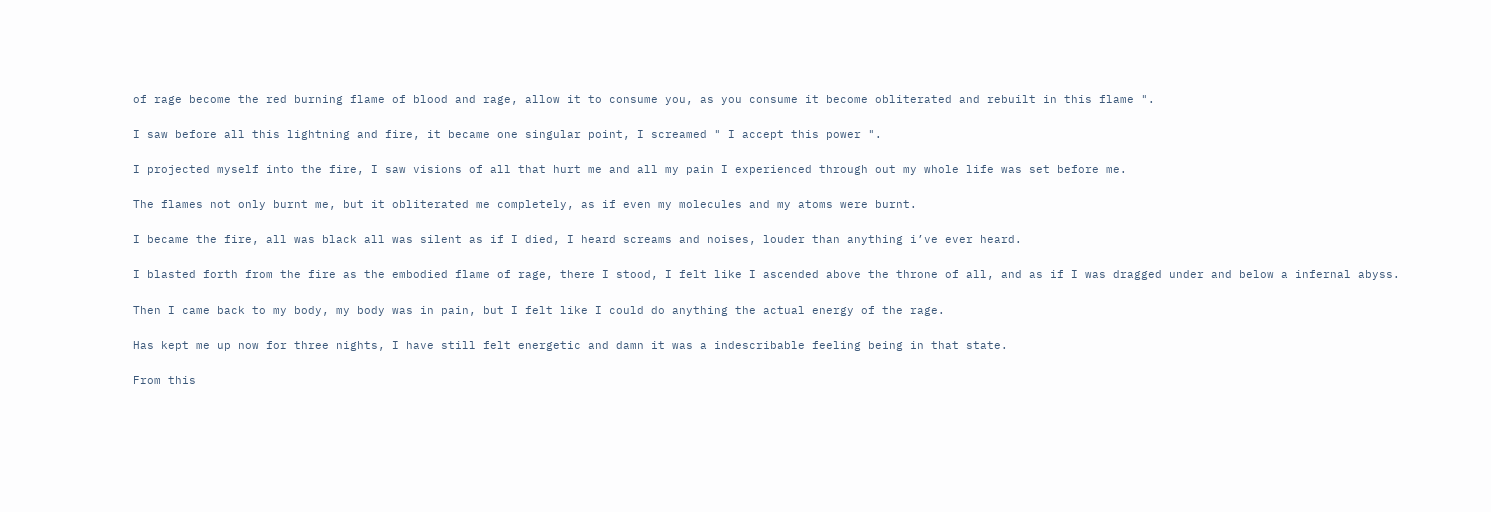of rage become the red burning flame of blood and rage, allow it to consume you, as you consume it become obliterated and rebuilt in this flame ".

I saw before all this lightning and fire, it became one singular point, I screamed " I accept this power ".

I projected myself into the fire, I saw visions of all that hurt me and all my pain I experienced through out my whole life was set before me.

The flames not only burnt me, but it obliterated me completely, as if even my molecules and my atoms were burnt.

I became the fire, all was black all was silent as if I died, I heard screams and noises, louder than anything i’ve ever heard.

I blasted forth from the fire as the embodied flame of rage, there I stood, I felt like I ascended above the throne of all, and as if I was dragged under and below a infernal abyss.

Then I came back to my body, my body was in pain, but I felt like I could do anything the actual energy of the rage.

Has kept me up now for three nights, I have still felt energetic and damn it was a indescribable feeling being in that state.

From this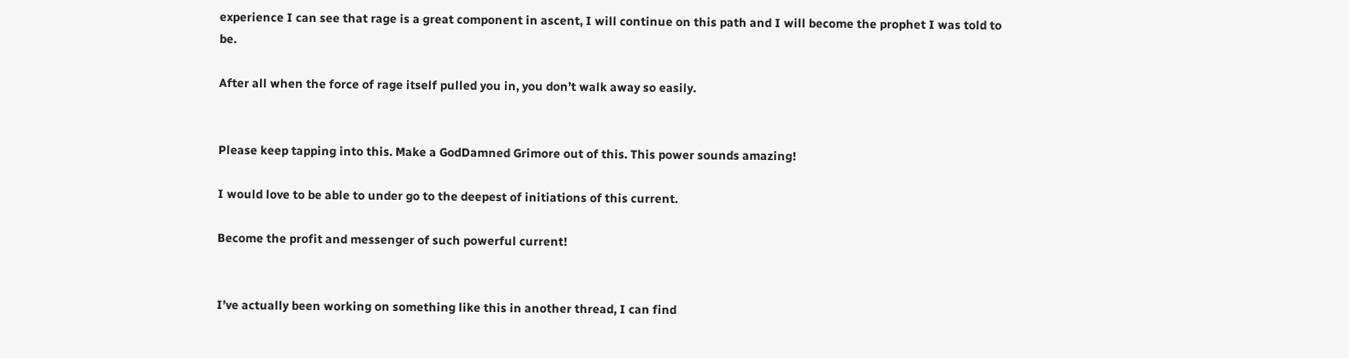experience I can see that rage is a great component in ascent, I will continue on this path and I will become the prophet I was told to be.

After all when the force of rage itself pulled you in, you don’t walk away so easily.


Please keep tapping into this. Make a GodDamned Grimore out of this. This power sounds amazing!

I would love to be able to under go to the deepest of initiations of this current.

Become the profit and messenger of such powerful current!


I’ve actually been working on something like this in another thread, I can find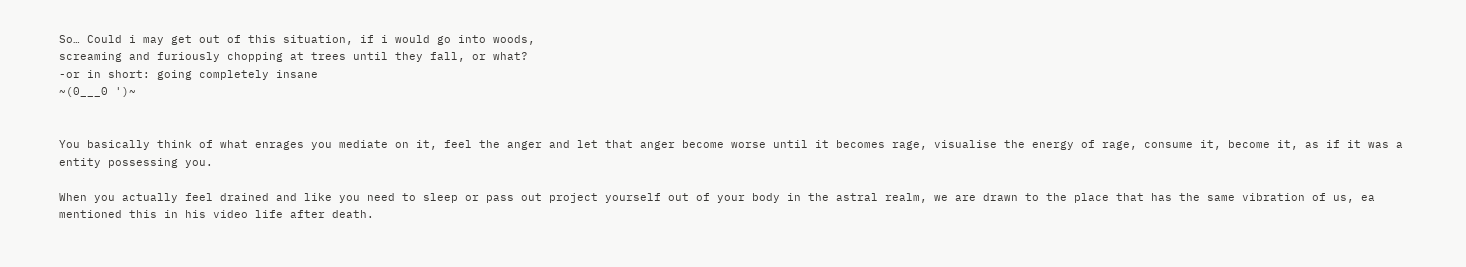So… Could i may get out of this situation, if i would go into woods,
screaming and furiously chopping at trees until they fall, or what?
-or in short: going completely insane
~(0___0 ')~


You basically think of what enrages you mediate on it, feel the anger and let that anger become worse until it becomes rage, visualise the energy of rage, consume it, become it, as if it was a entity possessing you.

When you actually feel drained and like you need to sleep or pass out project yourself out of your body in the astral realm, we are drawn to the place that has the same vibration of us, ea mentioned this in his video life after death.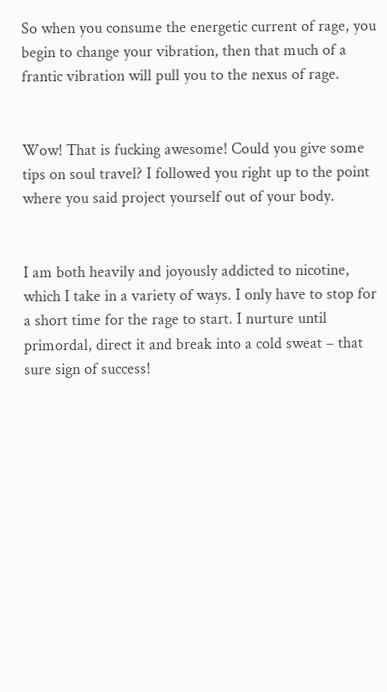So when you consume the energetic current of rage, you begin to change your vibration, then that much of a frantic vibration will pull you to the nexus of rage.


Wow! That is fucking awesome! Could you give some tips on soul travel? I followed you right up to the point where you said project yourself out of your body.


I am both heavily and joyously addicted to nicotine, which I take in a variety of ways. I only have to stop for a short time for the rage to start. I nurture until primordal, direct it and break into a cold sweat – that sure sign of success!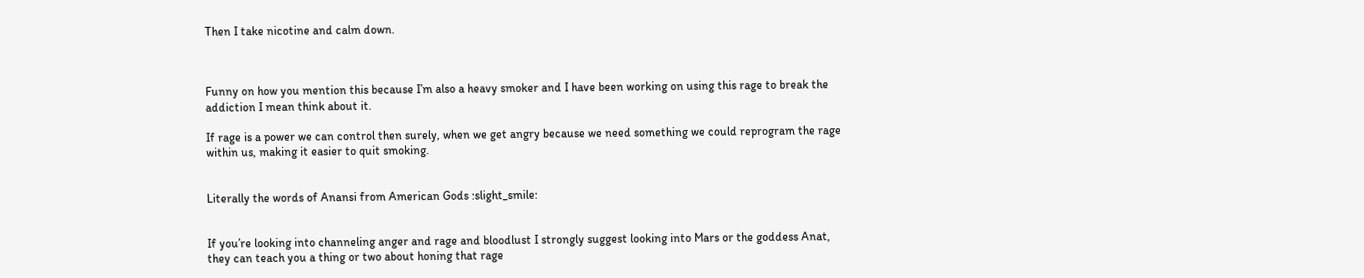Then I take nicotine and calm down.



Funny on how you mention this because I’m also a heavy smoker and I have been working on using this rage to break the addiction I mean think about it.

If rage is a power we can control then surely, when we get angry because we need something we could reprogram the rage within us, making it easier to quit smoking.


Literally the words of Anansi from American Gods :slight_smile:


If you’re looking into channeling anger and rage and bloodlust I strongly suggest looking into Mars or the goddess Anat, they can teach you a thing or two about honing that rage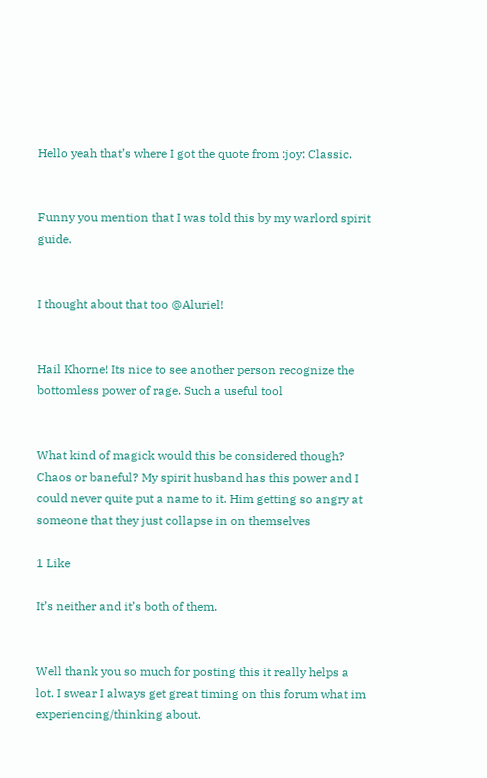Hello yeah that’s where I got the quote from :joy: Classic.


Funny you mention that I was told this by my warlord spirit guide.


I thought about that too @Aluriel!


Hail Khorne! Its nice to see another person recognize the bottomless power of rage. Such a useful tool


What kind of magick would this be considered though? Chaos or baneful? My spirit husband has this power and I could never quite put a name to it. Him getting so angry at someone that they just collapse in on themselves

1 Like

It’s neither and it’s both of them.


Well thank you so much for posting this it really helps a lot. I swear I always get great timing on this forum what im experiencing/thinking about.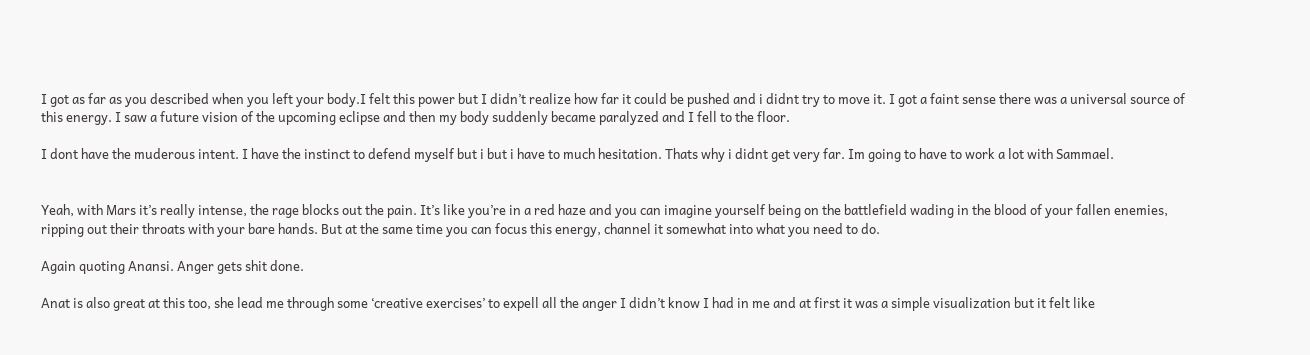I got as far as you described when you left your body.I felt this power but I didn’t realize how far it could be pushed and i didnt try to move it. I got a faint sense there was a universal source of this energy. I saw a future vision of the upcoming eclipse and then my body suddenly became paralyzed and I fell to the floor.

I dont have the muderous intent. I have the instinct to defend myself but i but i have to much hesitation. Thats why i didnt get very far. Im going to have to work a lot with Sammael.


Yeah, with Mars it’s really intense, the rage blocks out the pain. It’s like you’re in a red haze and you can imagine yourself being on the battlefield wading in the blood of your fallen enemies, ripping out their throats with your bare hands. But at the same time you can focus this energy, channel it somewhat into what you need to do.

Again quoting Anansi. Anger gets shit done.

Anat is also great at this too, she lead me through some ‘creative exercises’ to expell all the anger I didn’t know I had in me and at first it was a simple visualization but it felt like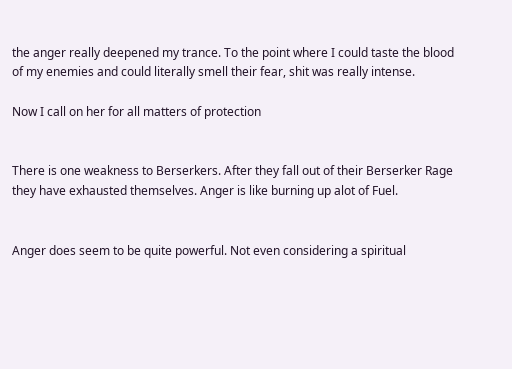the anger really deepened my trance. To the point where I could taste the blood of my enemies and could literally smell their fear, shit was really intense.

Now I call on her for all matters of protection


There is one weakness to Berserkers. After they fall out of their Berserker Rage they have exhausted themselves. Anger is like burning up alot of Fuel.


Anger does seem to be quite powerful. Not even considering a spiritual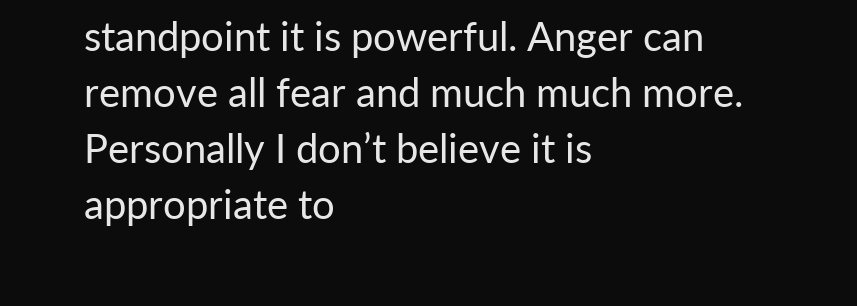standpoint it is powerful. Anger can remove all fear and much much more. Personally I don’t believe it is appropriate to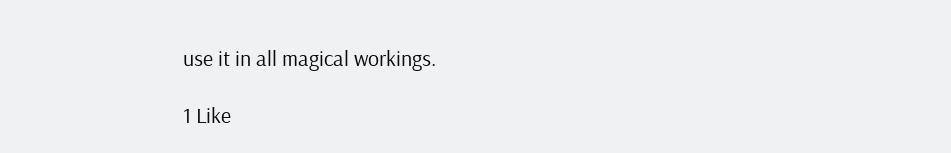use it in all magical workings.

1 Like